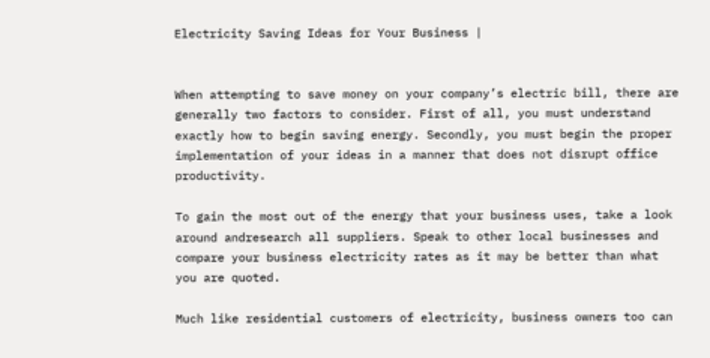Electricity Saving Ideas for Your Business |


When attempting to save money on your company’s electric bill, there are generally two factors to consider. First of all, you must understand exactly how to begin saving energy. Secondly, you must begin the proper implementation of your ideas in a manner that does not disrupt office productivity.

To gain the most out of the energy that your business uses, take a look around andresearch all suppliers. Speak to other local businesses and compare your business electricity rates as it may be better than what you are quoted.

Much like residential customers of electricity, business owners too can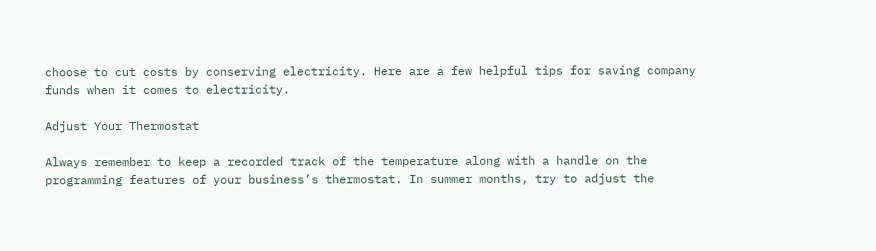choose to cut costs by conserving electricity. Here are a few helpful tips for saving company funds when it comes to electricity.

Adjust Your Thermostat

Always remember to keep a recorded track of the temperature along with a handle on the programming features of your business’s thermostat. In summer months, try to adjust the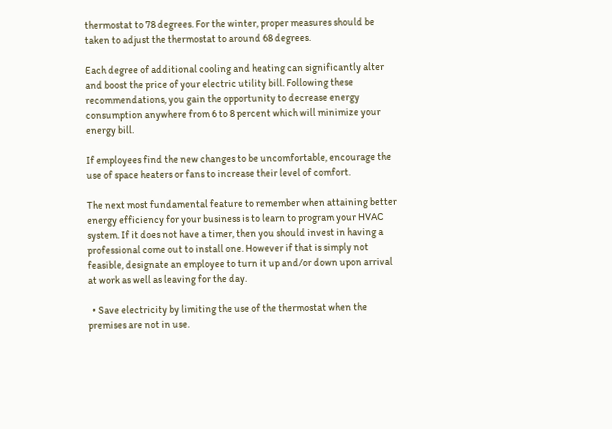thermostat to 78 degrees. For the winter, proper measures should be taken to adjust the thermostat to around 68 degrees.

Each degree of additional cooling and heating can significantly alter and boost the price of your electric utility bill. Following these recommendations, you gain the opportunity to decrease energy consumption anywhere from 6 to 8 percent which will minimize your energy bill.

If employees find the new changes to be uncomfortable, encourage the use of space heaters or fans to increase their level of comfort.

The next most fundamental feature to remember when attaining better energy efficiency for your business is to learn to program your HVAC system. If it does not have a timer, then you should invest in having a professional come out to install one. However if that is simply not feasible, designate an employee to turn it up and/or down upon arrival at work as well as leaving for the day.

  • Save electricity by limiting the use of the thermostat when the premises are not in use.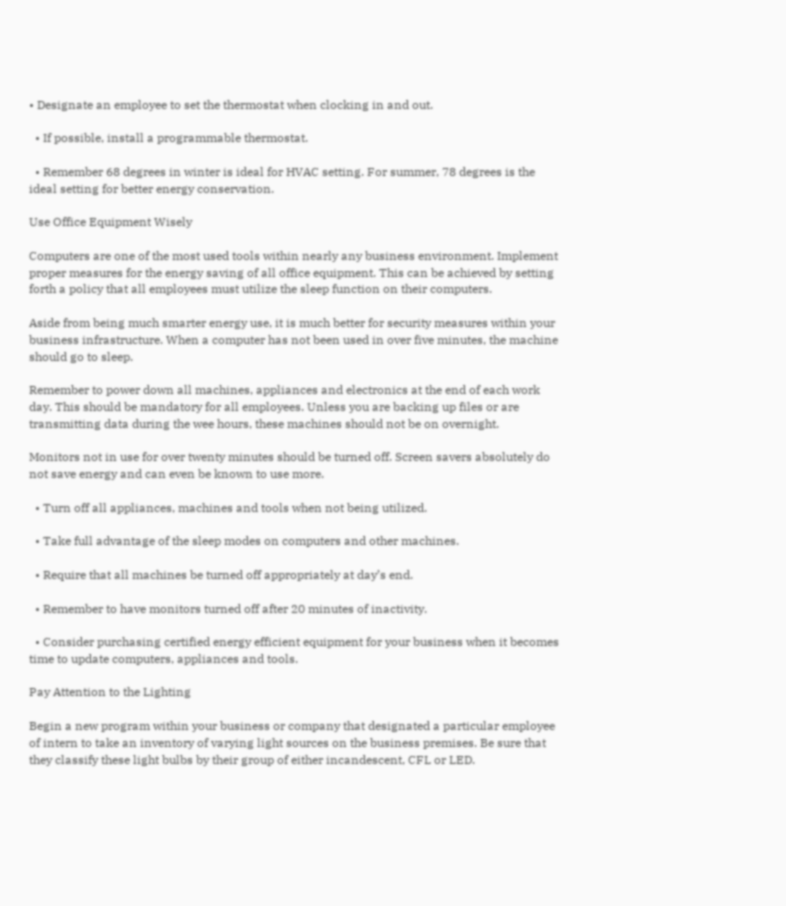• Designate an employee to set the thermostat when clocking in and out.

  • If possible, install a programmable thermostat.

  • Remember 68 degrees in winter is ideal for HVAC setting. For summer, 78 degrees is the ideal setting for better energy conservation.

Use Office Equipment Wisely

Computers are one of the most used tools within nearly any business environment. Implement proper measures for the energy saving of all office equipment. This can be achieved by setting forth a policy that all employees must utilize the sleep function on their computers.

Aside from being much smarter energy use, it is much better for security measures within your business infrastructure. When a computer has not been used in over five minutes, the machine should go to sleep.

Remember to power down all machines, appliances and electronics at the end of each work day. This should be mandatory for all employees. Unless you are backing up files or are transmitting data during the wee hours, these machines should not be on overnight.

Monitors not in use for over twenty minutes should be turned off. Screen savers absolutely do not save energy and can even be known to use more.

  • Turn off all appliances, machines and tools when not being utilized.

  • Take full advantage of the sleep modes on computers and other machines.

  • Require that all machines be turned off appropriately at day’s end.

  • Remember to have monitors turned off after 20 minutes of inactivity.

  • Consider purchasing certified energy efficient equipment for your business when it becomes time to update computers, appliances and tools.

Pay Attention to the Lighting

Begin a new program within your business or company that designated a particular employee of intern to take an inventory of varying light sources on the business premises. Be sure that they classify these light bulbs by their group of either incandescent, CFL or LED.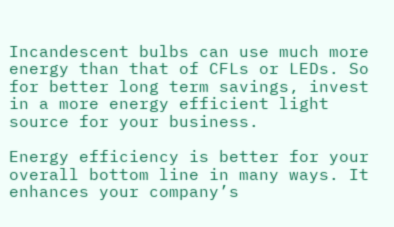Incandescent bulbs can use much more energy than that of CFLs or LEDs. So for better long term savings, invest in a more energy efficient light source for your business.

Energy efficiency is better for your overall bottom line in many ways. It enhances your company’s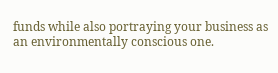funds while also portraying your business as an environmentally conscious one.